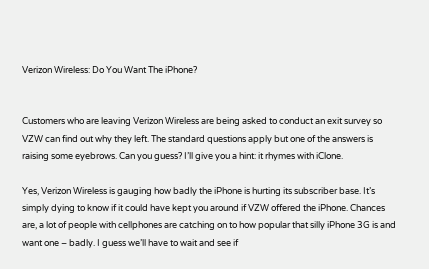Verizon Wireless: Do You Want The iPhone?


Customers who are leaving Verizon Wireless are being asked to conduct an exit survey so VZW can find out why they left. The standard questions apply but one of the answers is raising some eyebrows. Can you guess? I’ll give you a hint: it rhymes with iClone.

Yes, Verizon Wireless is gauging how badly the iPhone is hurting its subscriber base. It’s simply dying to know if it could have kept you around if VZW offered the iPhone. Chances are, a lot of people with cellphones are catching on to how popular that silly iPhone 3G is and want one – badly. I guess we’ll have to wait and see if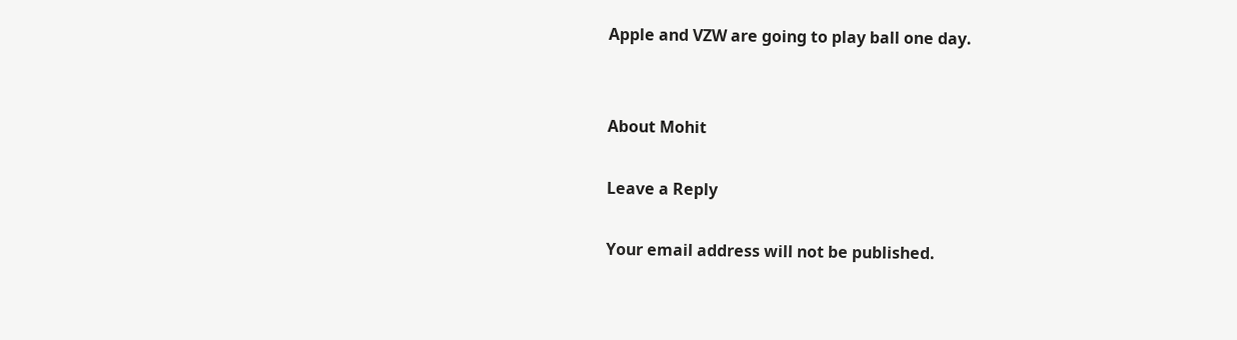Apple and VZW are going to play ball one day.


About Mohit

Leave a Reply

Your email address will not be published.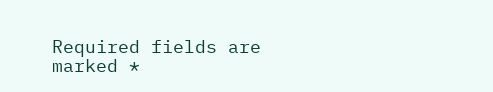Required fields are marked *